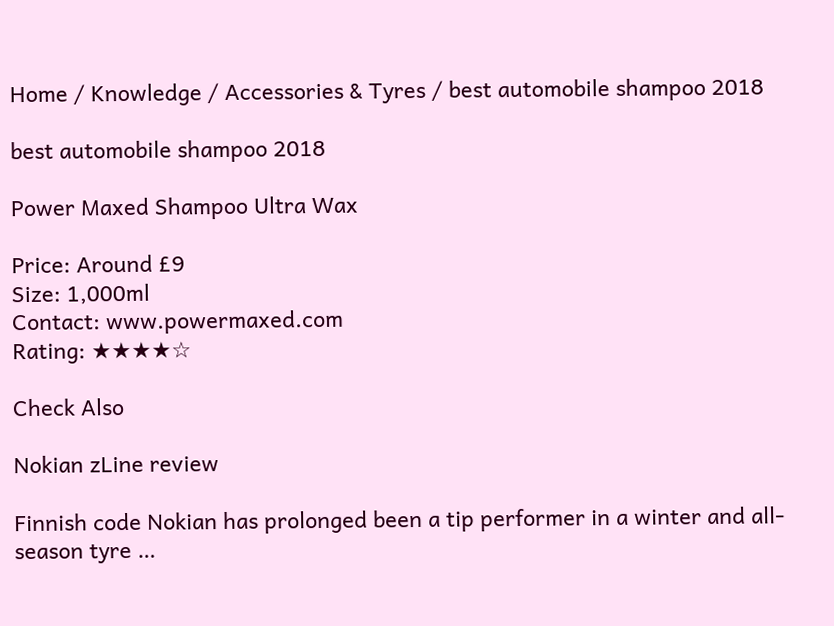Home / Knowledge / Accessories & Tyres / best automobile shampoo 2018

best automobile shampoo 2018

Power Maxed Shampoo Ultra Wax

Price: Around £9
Size: 1,000ml
Contact: www.powermaxed.com
Rating: ★★★★☆

Check Also

Nokian zLine review

Finnish code Nokian has prolonged been a tip performer in a winter and all-season tyre …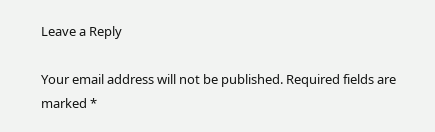Leave a Reply

Your email address will not be published. Required fields are marked *